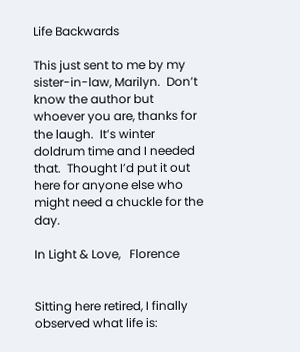Life Backwards

This just sent to me by my sister-in-law, Marilyn.  Don’t know the author but whoever you are, thanks for the laugh.  It’s winter doldrum time and I needed that.  Thought I’d put it out here for anyone else who might need a chuckle for the day.

In Light & Love,   Florence


Sitting here retired, I finally observed what life is: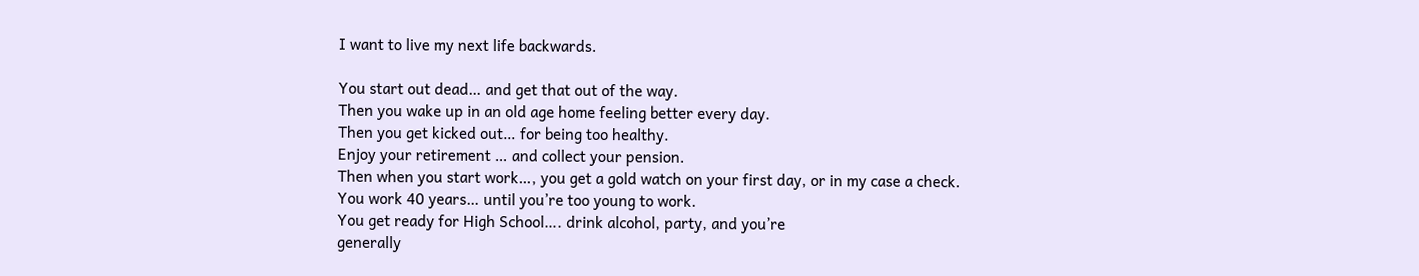I want to live my next life backwards.

You start out dead… and get that out of the way.
Then you wake up in an old age home feeling better every day.
Then you get kicked out… for being too healthy.
Enjoy your retirement … and collect your pension.
Then when you start work…, you get a gold watch on your first day, or in my case a check.
You work 40 years… until you’re too young to work.
You get ready for High School…. drink alcohol, party, and you’re
generally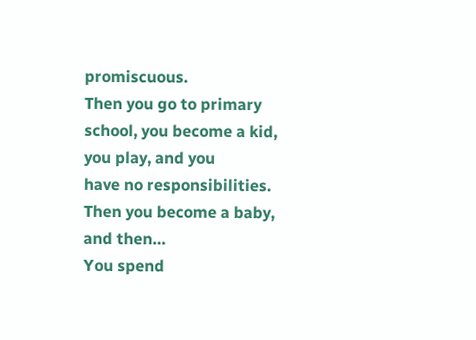promiscuous.
Then you go to primary school, you become a kid, you play, and you
have no responsibilities.
Then you become a baby, and then…
You spend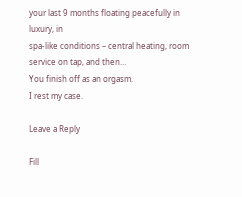your last 9 months floating peacefully in luxury, in
spa-like conditions – central heating, room service on tap, and then…
You finish off as an orgasm.
I rest my case.

Leave a Reply

Fill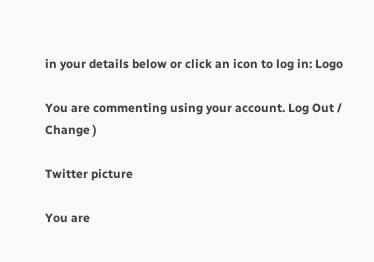in your details below or click an icon to log in: Logo

You are commenting using your account. Log Out /  Change )

Twitter picture

You are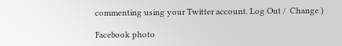commenting using your Twitter account. Log Out /  Change )

Facebook photo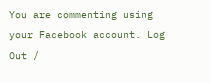You are commenting using your Facebook account. Log Out /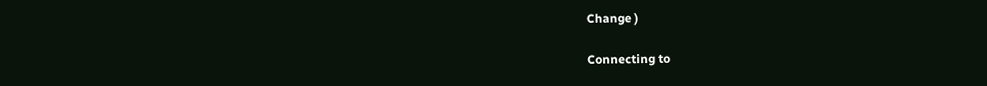Change )

Connecting to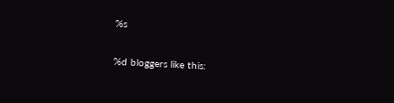%s

%d bloggers like this: